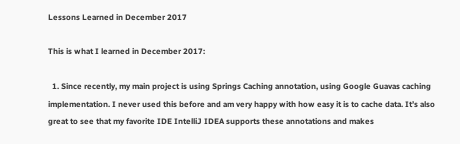Lessons Learned in December 2017

This is what I learned in December 2017:

  1. Since recently, my main project is using Springs Caching annotation, using Google Guavas caching implementation. I never used this before and am very happy with how easy it is to cache data. It’s also great to see that my favorite IDE IntelliJ IDEA supports these annotations and makes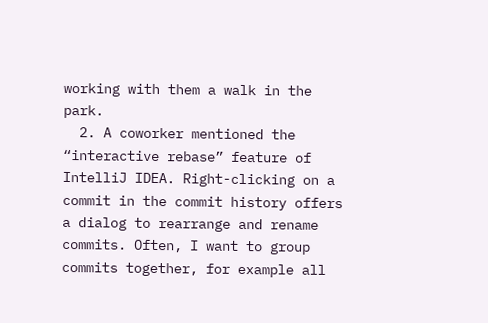working with them a walk in the park.
  2. A coworker mentioned the “interactive rebase” feature of IntelliJ IDEA. Right-clicking on a commit in the commit history offers a dialog to rearrange and rename commits. Often, I want to group commits together, for example all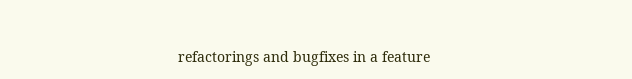refactorings and bugfixes in a feature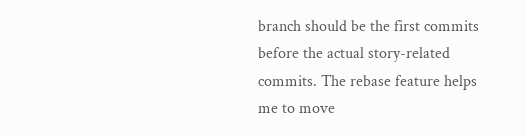branch should be the first commits before the actual story-related commits. The rebase feature helps me to move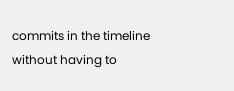commits in the timeline without having to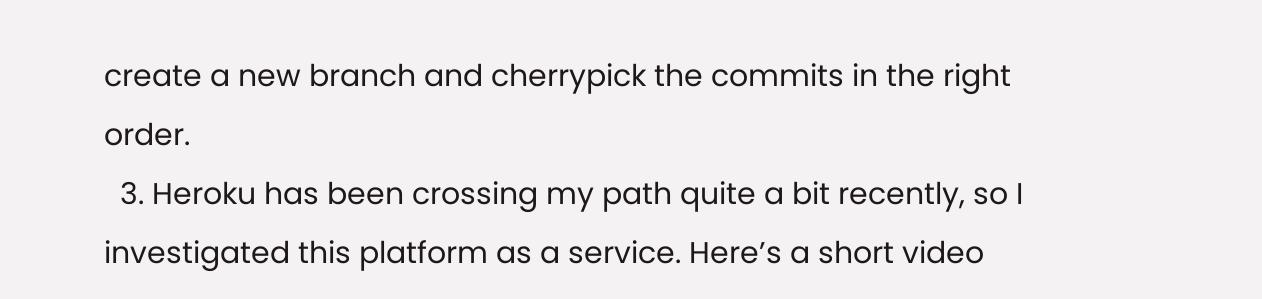create a new branch and cherrypick the commits in the right order.
  3. Heroku has been crossing my path quite a bit recently, so I investigated this platform as a service. Here’s a short video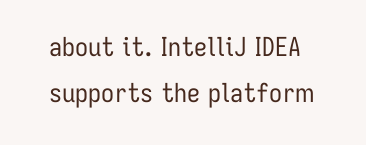about it. IntelliJ IDEA supports the platform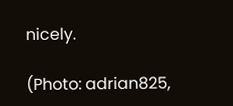nicely.

(Photo: adrian825,